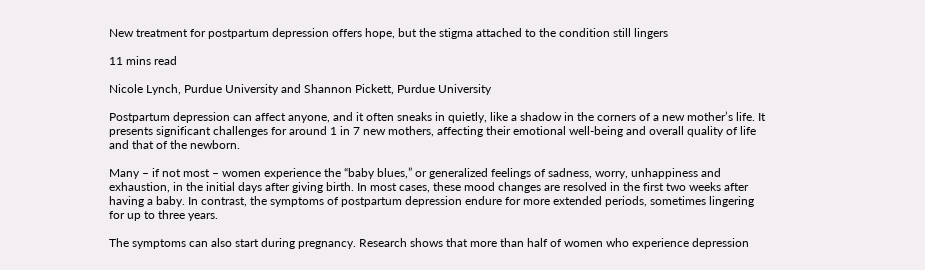New treatment for postpartum depression offers hope, but the stigma attached to the condition still lingers

11 mins read

Nicole Lynch, Purdue University and Shannon Pickett, Purdue University

Postpartum depression can affect anyone, and it often sneaks in quietly, like a shadow in the corners of a new mother’s life. It presents significant challenges for around 1 in 7 new mothers, affecting their emotional well-being and overall quality of life and that of the newborn.

Many – if not most – women experience the “baby blues,” or generalized feelings of sadness, worry, unhappiness and exhaustion, in the initial days after giving birth. In most cases, these mood changes are resolved in the first two weeks after having a baby. In contrast, the symptoms of postpartum depression endure for more extended periods, sometimes lingering for up to three years.

The symptoms can also start during pregnancy. Research shows that more than half of women who experience depression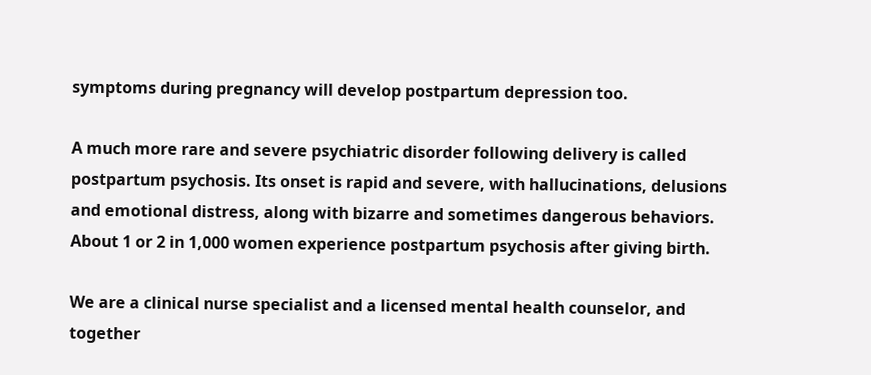symptoms during pregnancy will develop postpartum depression too.

A much more rare and severe psychiatric disorder following delivery is called postpartum psychosis. Its onset is rapid and severe, with hallucinations, delusions and emotional distress, along with bizarre and sometimes dangerous behaviors. About 1 or 2 in 1,000 women experience postpartum psychosis after giving birth.

We are a clinical nurse specialist and a licensed mental health counselor, and together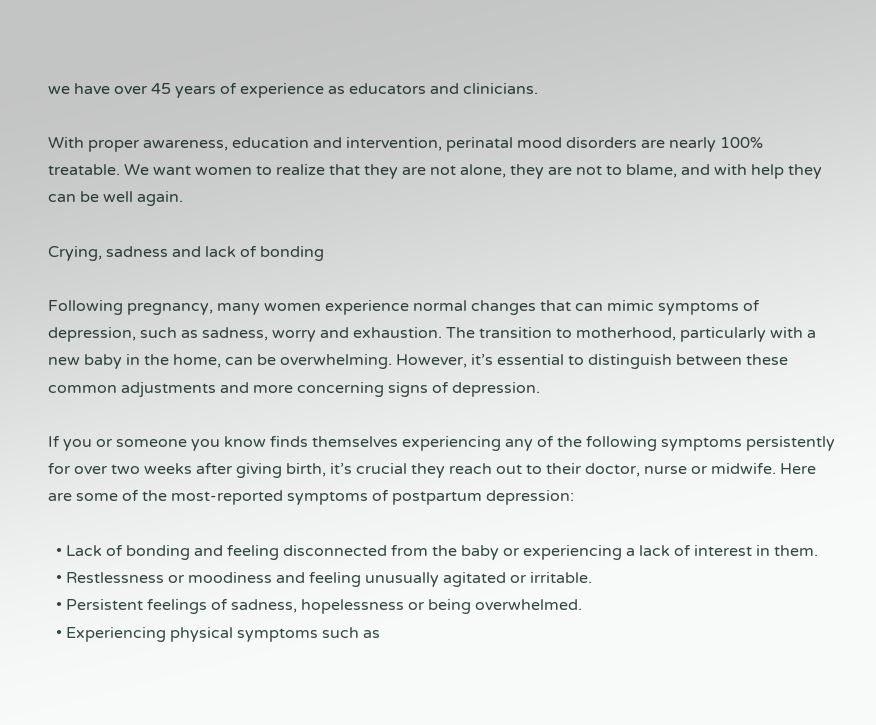we have over 45 years of experience as educators and clinicians.

With proper awareness, education and intervention, perinatal mood disorders are nearly 100% treatable. We want women to realize that they are not alone, they are not to blame, and with help they can be well again.

Crying, sadness and lack of bonding

Following pregnancy, many women experience normal changes that can mimic symptoms of depression, such as sadness, worry and exhaustion. The transition to motherhood, particularly with a new baby in the home, can be overwhelming. However, it’s essential to distinguish between these common adjustments and more concerning signs of depression.

If you or someone you know finds themselves experiencing any of the following symptoms persistently for over two weeks after giving birth, it’s crucial they reach out to their doctor, nurse or midwife. Here are some of the most-reported symptoms of postpartum depression:

  • Lack of bonding and feeling disconnected from the baby or experiencing a lack of interest in them.
  • Restlessness or moodiness and feeling unusually agitated or irritable.
  • Persistent feelings of sadness, hopelessness or being overwhelmed.
  • Experiencing physical symptoms such as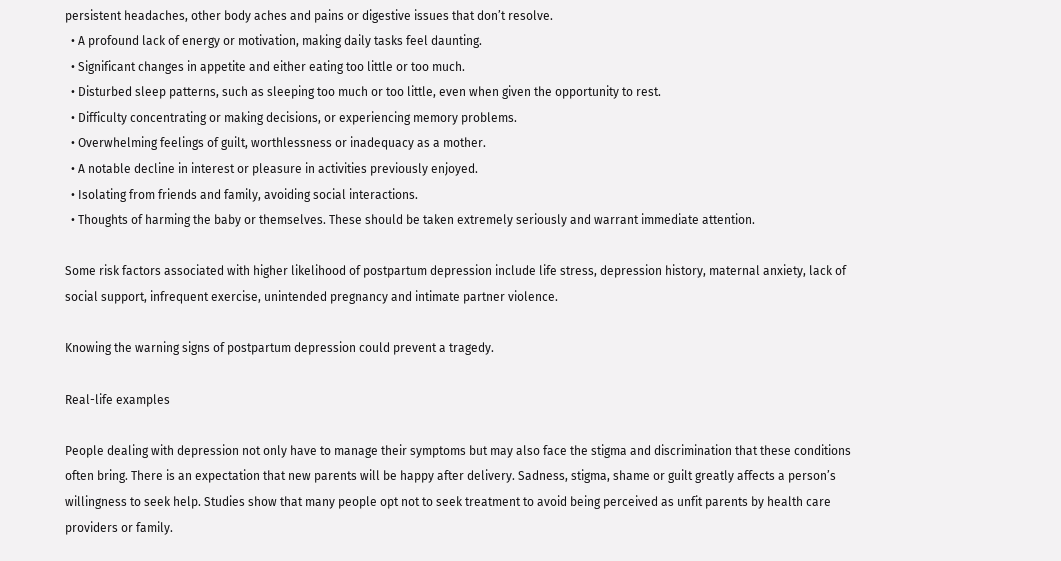persistent headaches, other body aches and pains or digestive issues that don’t resolve.
  • A profound lack of energy or motivation, making daily tasks feel daunting.
  • Significant changes in appetite and either eating too little or too much.
  • Disturbed sleep patterns, such as sleeping too much or too little, even when given the opportunity to rest.
  • Difficulty concentrating or making decisions, or experiencing memory problems.
  • Overwhelming feelings of guilt, worthlessness or inadequacy as a mother.
  • A notable decline in interest or pleasure in activities previously enjoyed.
  • Isolating from friends and family, avoiding social interactions.
  • Thoughts of harming the baby or themselves. These should be taken extremely seriously and warrant immediate attention.

Some risk factors associated with higher likelihood of postpartum depression include life stress, depression history, maternal anxiety, lack of social support, infrequent exercise, unintended pregnancy and intimate partner violence.

Knowing the warning signs of postpartum depression could prevent a tragedy.

Real-life examples

People dealing with depression not only have to manage their symptoms but may also face the stigma and discrimination that these conditions often bring. There is an expectation that new parents will be happy after delivery. Sadness, stigma, shame or guilt greatly affects a person’s willingness to seek help. Studies show that many people opt not to seek treatment to avoid being perceived as unfit parents by health care providers or family.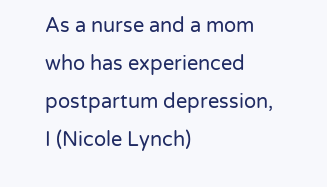As a nurse and a mom who has experienced postpartum depression, I (Nicole Lynch)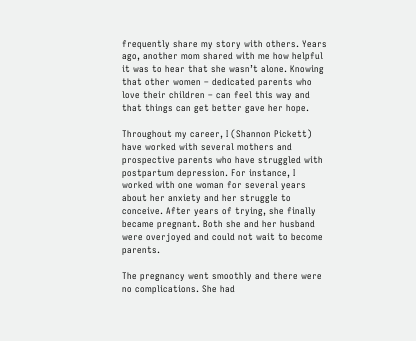frequently share my story with others. Years ago, another mom shared with me how helpful it was to hear that she wasn’t alone. Knowing that other women – dedicated parents who love their children – can feel this way and that things can get better gave her hope.

Throughout my career, I (Shannon Pickett) have worked with several mothers and prospective parents who have struggled with postpartum depression. For instance, I worked with one woman for several years about her anxiety and her struggle to conceive. After years of trying, she finally became pregnant. Both she and her husband were overjoyed and could not wait to become parents.

The pregnancy went smoothly and there were no complications. She had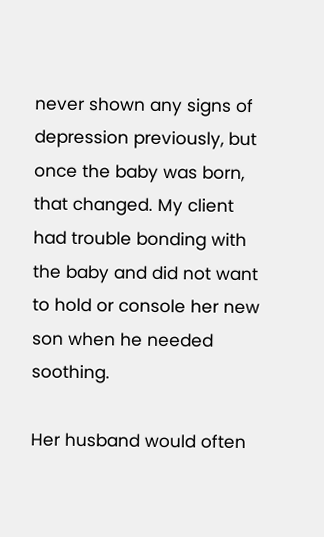never shown any signs of depression previously, but once the baby was born, that changed. My client had trouble bonding with the baby and did not want to hold or console her new son when he needed soothing.

Her husband would often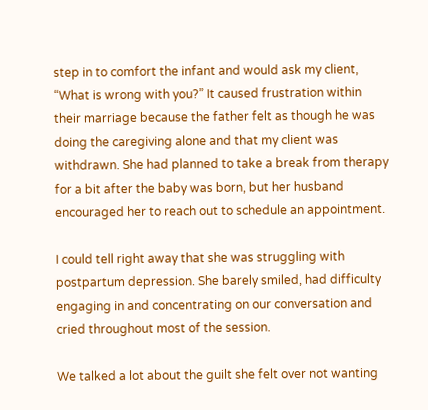step in to comfort the infant and would ask my client, “What is wrong with you?” It caused frustration within their marriage because the father felt as though he was doing the caregiving alone and that my client was withdrawn. She had planned to take a break from therapy for a bit after the baby was born, but her husband encouraged her to reach out to schedule an appointment.

I could tell right away that she was struggling with postpartum depression. She barely smiled, had difficulty engaging in and concentrating on our conversation and cried throughout most of the session.

We talked a lot about the guilt she felt over not wanting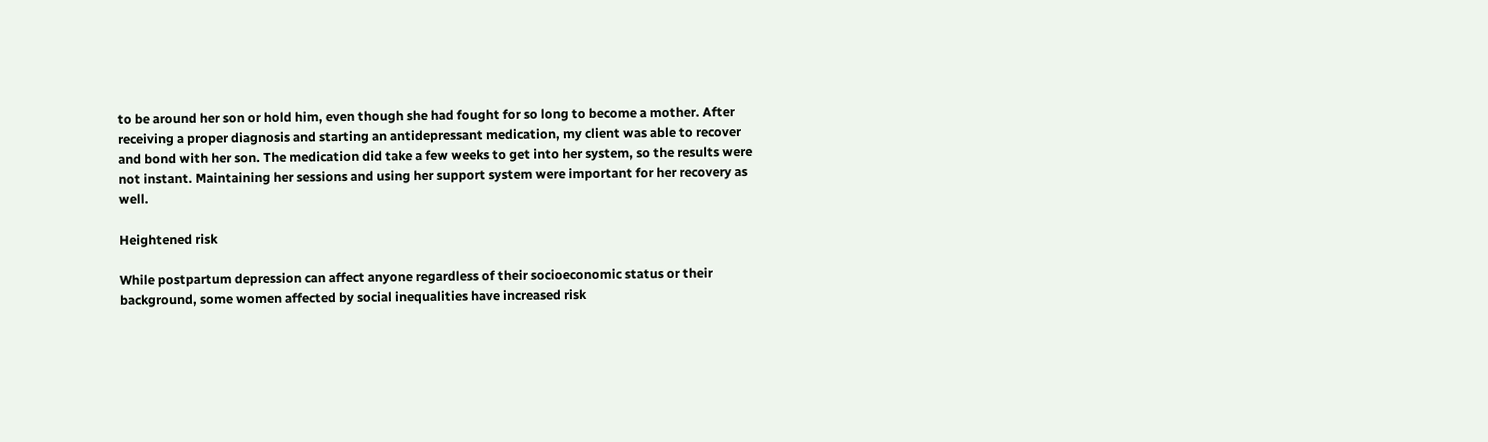to be around her son or hold him, even though she had fought for so long to become a mother. After receiving a proper diagnosis and starting an antidepressant medication, my client was able to recover and bond with her son. The medication did take a few weeks to get into her system, so the results were not instant. Maintaining her sessions and using her support system were important for her recovery as well.

Heightened risk

While postpartum depression can affect anyone regardless of their socioeconomic status or their background, some women affected by social inequalities have increased risk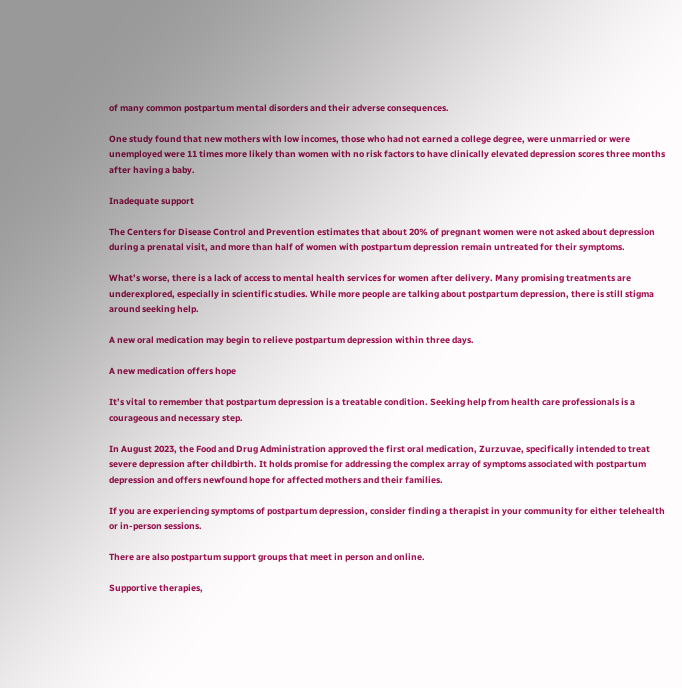of many common postpartum mental disorders and their adverse consequences.

One study found that new mothers with low incomes, those who had not earned a college degree, were unmarried or were unemployed were 11 times more likely than women with no risk factors to have clinically elevated depression scores three months after having a baby.

Inadequate support

The Centers for Disease Control and Prevention estimates that about 20% of pregnant women were not asked about depression during a prenatal visit, and more than half of women with postpartum depression remain untreated for their symptoms.

What’s worse, there is a lack of access to mental health services for women after delivery. Many promising treatments are underexplored, especially in scientific studies. While more people are talking about postpartum depression, there is still stigma around seeking help.

A new oral medication may begin to relieve postpartum depression within three days.

A new medication offers hope

It’s vital to remember that postpartum depression is a treatable condition. Seeking help from health care professionals is a courageous and necessary step.

In August 2023, the Food and Drug Administration approved the first oral medication, Zurzuvae, specifically intended to treat severe depression after childbirth. It holds promise for addressing the complex array of symptoms associated with postpartum depression and offers newfound hope for affected mothers and their families.

If you are experiencing symptoms of postpartum depression, consider finding a therapist in your community for either telehealth or in-person sessions.

There are also postpartum support groups that meet in person and online.

Supportive therapies,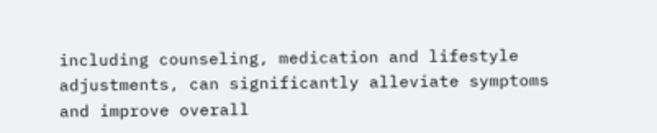including counseling, medication and lifestyle adjustments, can significantly alleviate symptoms and improve overall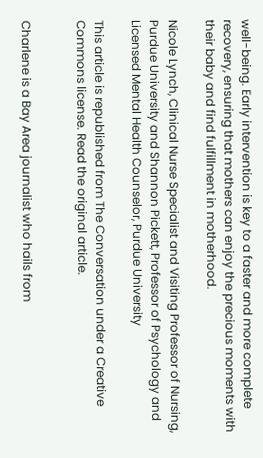well-being. Early intervention is key to a faster and more complete recovery, ensuring that mothers can enjoy the precious moments with their baby and find fulfillment in motherhood.

Nicole Lynch, Clinical Nurse Specialist and Visiting Professor of Nursing, Purdue University and Shannon Pickett, Professor of Psychology and Licensed Mental Health Counselor, Purdue University

This article is republished from The Conversation under a Creative Commons license. Read the original article.


Charlene is a Bay Area journalist who hails from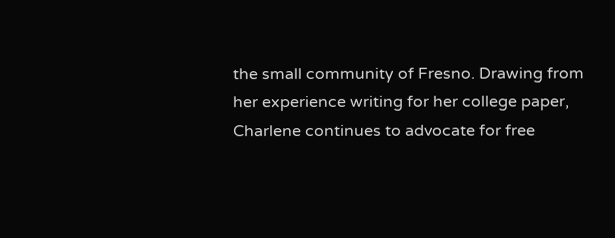the small community of Fresno. Drawing from her experience writing for her college paper, Charlene continues to advocate for free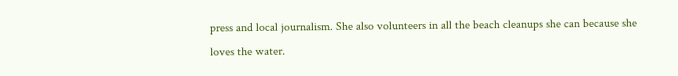press and local journalism. She also volunteers in all the beach cleanups she can because she loves the water.